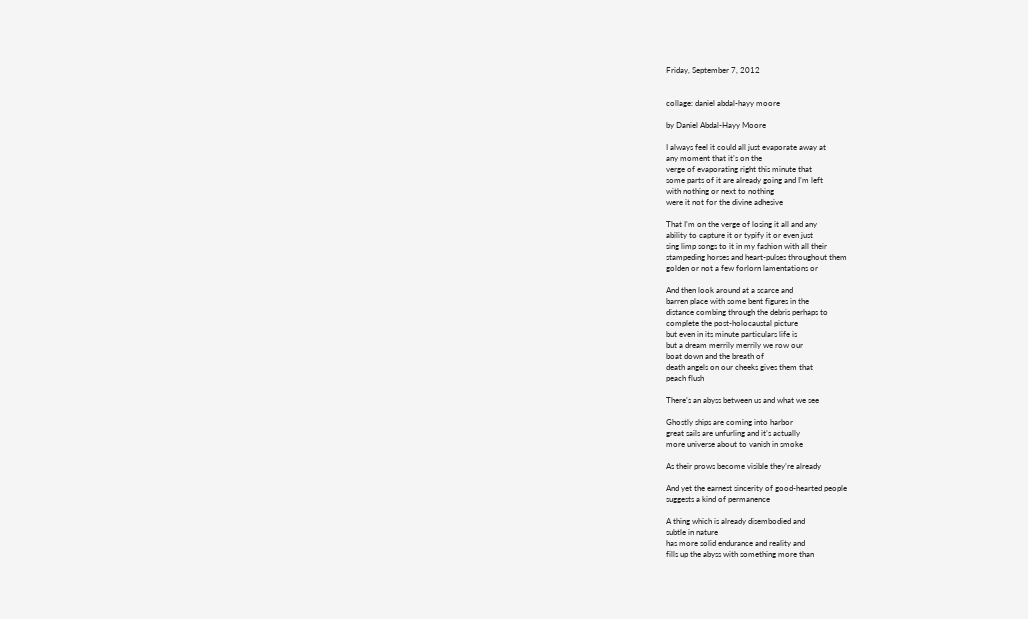Friday, September 7, 2012


collage: daniel abdal-hayy moore

by Daniel Abdal-Hayy Moore

I always feel it could all just evaporate away at
any moment that it’s on the
verge of evaporating right this minute that
some parts of it are already going and I’m left
with nothing or next to nothing
were it not for the divine adhesive

That I’m on the verge of losing it all and any
ability to capture it or typify it or even just
sing limp songs to it in my fashion with all their
stampeding horses and heart-pulses throughout them
golden or not a few forlorn lamentations or

And then look around at a scarce and
barren place with some bent figures in the
distance combing through the debris perhaps to
complete the post-holocaustal picture
but even in its minute particulars life is
but a dream merrily merrily we row our
boat down and the breath of
death angels on our cheeks gives them that
peach flush

There’s an abyss between us and what we see

Ghostly ships are coming into harbor
great sails are unfurling and it’s actually
more universe about to vanish in smoke

As their prows become visible they’re already

And yet the earnest sincerity of good-hearted people
suggests a kind of permanence

A thing which is already disembodied and
subtle in nature
has more solid endurance and reality and
fills up the abyss with something more than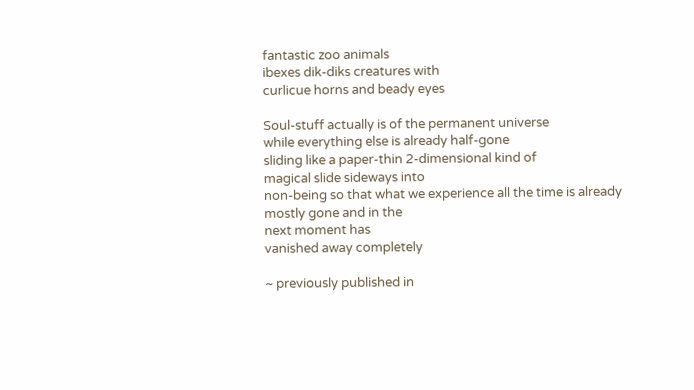fantastic zoo animals
ibexes dik-diks creatures with
curlicue horns and beady eyes

Soul-stuff actually is of the permanent universe
while everything else is already half-gone
sliding like a paper-thin 2-dimensional kind of
magical slide sideways into
non-being so that what we experience all the time is already
mostly gone and in the
next moment has
vanished away completely

~ previously published in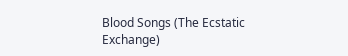Blood Songs (The Ecstatic Exchange)